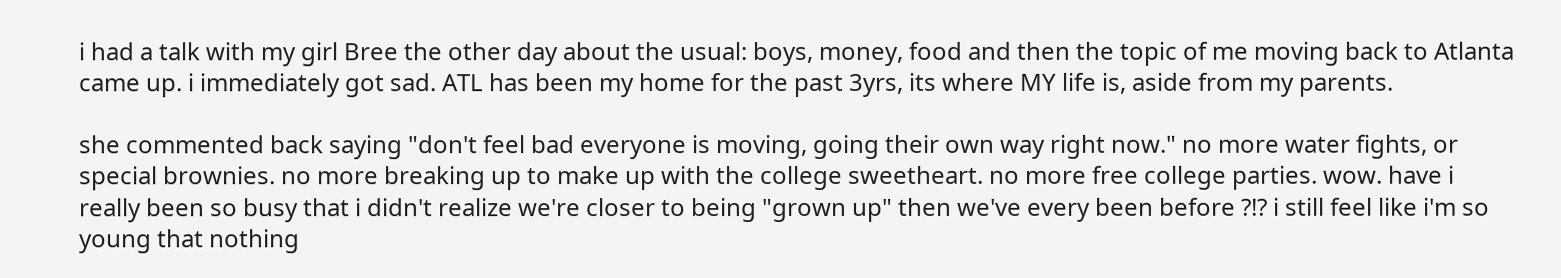i had a talk with my girl Bree the other day about the usual: boys, money, food and then the topic of me moving back to Atlanta came up. i immediately got sad. ATL has been my home for the past 3yrs, its where MY life is, aside from my parents.

she commented back saying "don't feel bad everyone is moving, going their own way right now." no more water fights, or special brownies. no more breaking up to make up with the college sweetheart. no more free college parties. wow. have i really been so busy that i didn't realize we're closer to being "grown up" then we've every been before ?!? i still feel like i'm so young that nothing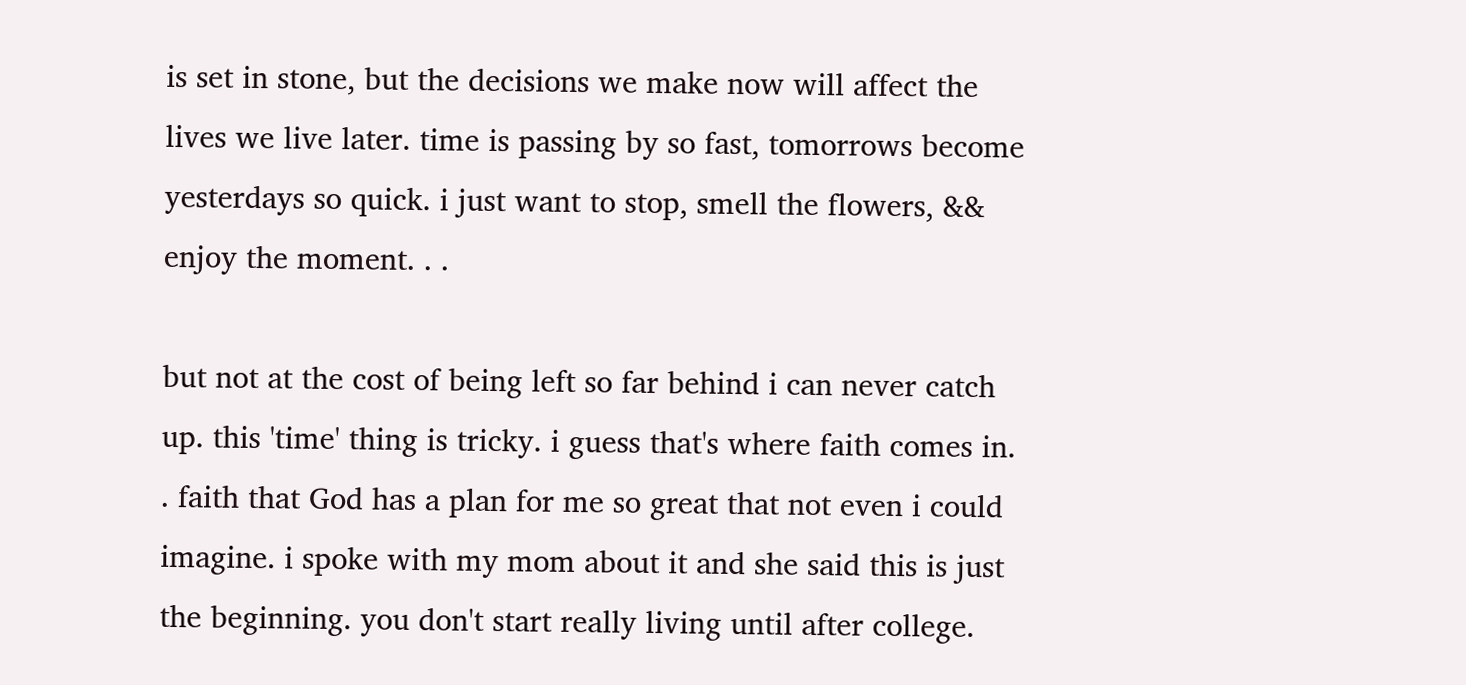is set in stone, but the decisions we make now will affect the lives we live later. time is passing by so fast, tomorrows become yesterdays so quick. i just want to stop, smell the flowers, && enjoy the moment. . .

but not at the cost of being left so far behind i can never catch up. this 'time' thing is tricky. i guess that's where faith comes in. . faith that God has a plan for me so great that not even i could imagine. i spoke with my mom about it and she said this is just the beginning. you don't start really living until after college.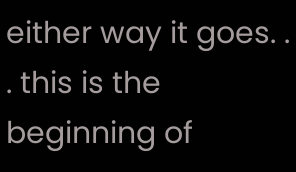either way it goes. . . this is the beginning of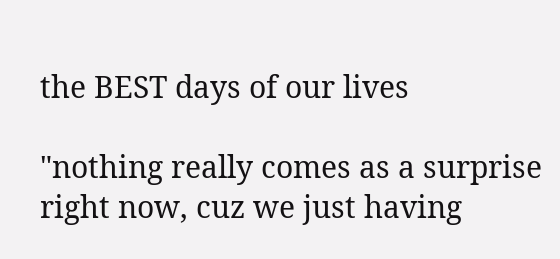the BEST days of our lives

"nothing really comes as a surprise right now, cuz we just having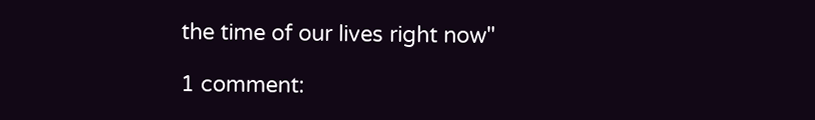the time of our lives right now"

1 comment: